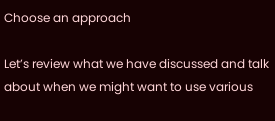Choose an approach

Let’s review what we have discussed and talk about when we might want to use various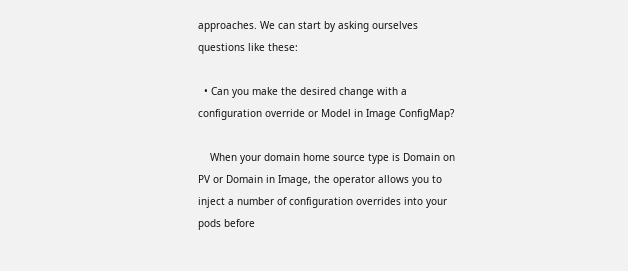approaches. We can start by asking ourselves questions like these:

  • Can you make the desired change with a configuration override or Model in Image ConfigMap?

    When your domain home source type is Domain on PV or Domain in Image, the operator allows you to inject a number of configuration overrides into your pods before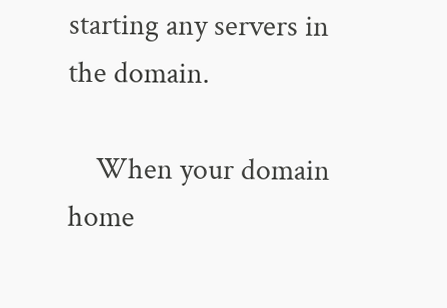starting any servers in the domain.

    When your domain home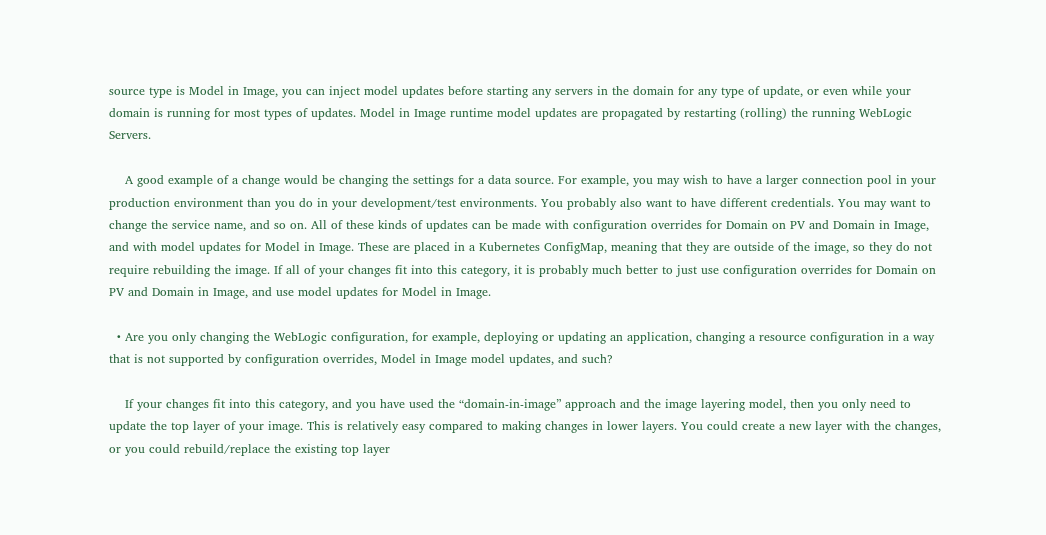source type is Model in Image, you can inject model updates before starting any servers in the domain for any type of update, or even while your domain is running for most types of updates. Model in Image runtime model updates are propagated by restarting (rolling) the running WebLogic Servers.

    A good example of a change would be changing the settings for a data source. For example, you may wish to have a larger connection pool in your production environment than you do in your development/test environments. You probably also want to have different credentials. You may want to change the service name, and so on. All of these kinds of updates can be made with configuration overrides for Domain on PV and Domain in Image, and with model updates for Model in Image. These are placed in a Kubernetes ConfigMap, meaning that they are outside of the image, so they do not require rebuilding the image. If all of your changes fit into this category, it is probably much better to just use configuration overrides for Domain on PV and Domain in Image, and use model updates for Model in Image.

  • Are you only changing the WebLogic configuration, for example, deploying or updating an application, changing a resource configuration in a way that is not supported by configuration overrides, Model in Image model updates, and such?

    If your changes fit into this category, and you have used the “domain-in-image” approach and the image layering model, then you only need to update the top layer of your image. This is relatively easy compared to making changes in lower layers. You could create a new layer with the changes, or you could rebuild/replace the existing top layer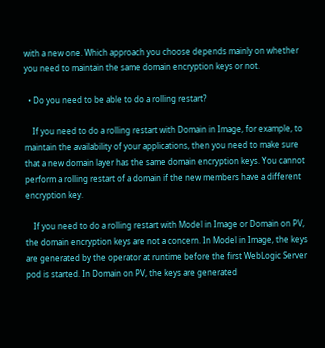with a new one. Which approach you choose depends mainly on whether you need to maintain the same domain encryption keys or not.

  • Do you need to be able to do a rolling restart?

    If you need to do a rolling restart with Domain in Image, for example, to maintain the availability of your applications, then you need to make sure that a new domain layer has the same domain encryption keys. You cannot perform a rolling restart of a domain if the new members have a different encryption key.

    If you need to do a rolling restart with Model in Image or Domain on PV, the domain encryption keys are not a concern. In Model in Image, the keys are generated by the operator at runtime before the first WebLogic Server pod is started. In Domain on PV, the keys are generated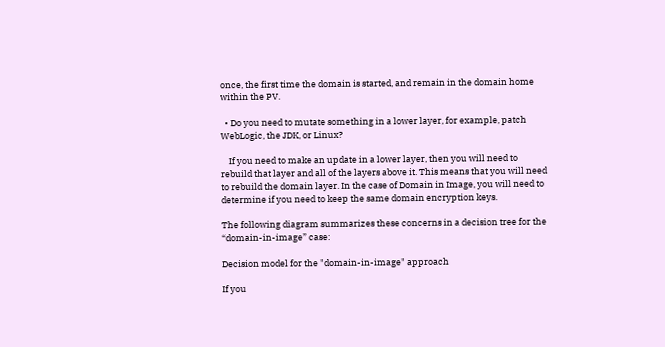once, the first time the domain is started, and remain in the domain home within the PV.

  • Do you need to mutate something in a lower layer, for example, patch WebLogic, the JDK, or Linux?

    If you need to make an update in a lower layer, then you will need to rebuild that layer and all of the layers above it. This means that you will need to rebuild the domain layer. In the case of Domain in Image, you will need to determine if you need to keep the same domain encryption keys.

The following diagram summarizes these concerns in a decision tree for the “domain-in-image” case:

Decision model for the "domain-in-image" approach

If you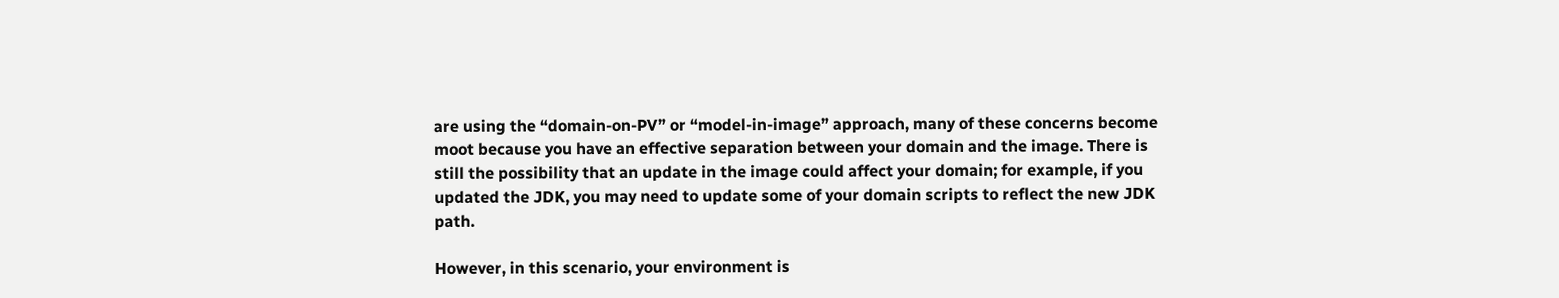are using the “domain-on-PV” or “model-in-image” approach, many of these concerns become moot because you have an effective separation between your domain and the image. There is still the possibility that an update in the image could affect your domain; for example, if you updated the JDK, you may need to update some of your domain scripts to reflect the new JDK path.

However, in this scenario, your environment is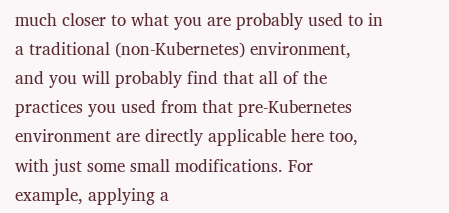much closer to what you are probably used to in a traditional (non-Kubernetes) environment, and you will probably find that all of the practices you used from that pre-Kubernetes environment are directly applicable here too, with just some small modifications. For example, applying a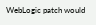WebLogic patch would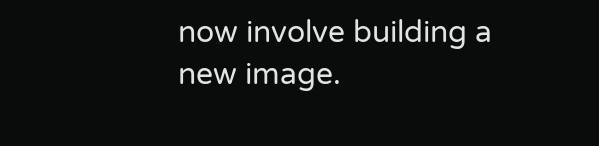now involve building a new image.